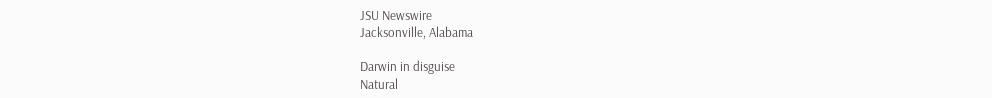JSU Newswire
Jacksonville, Alabama

Darwin in disguise
Natural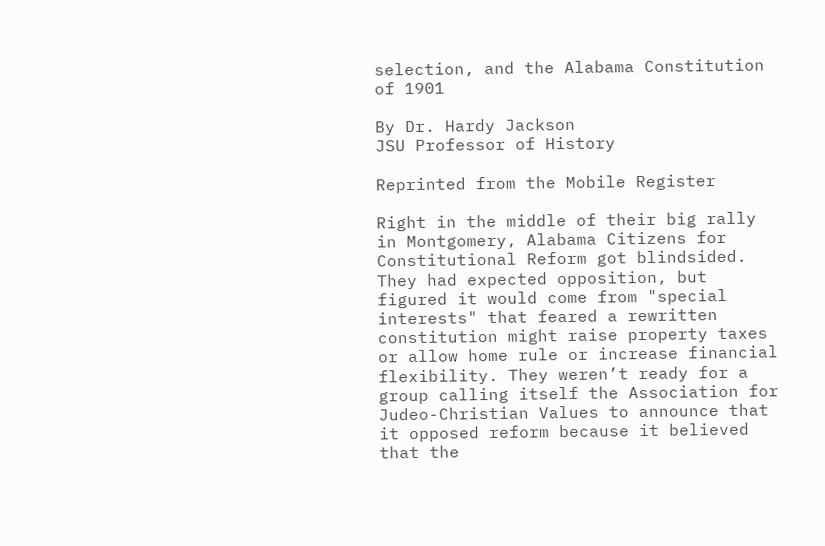selection, and the Alabama Constitution of 1901

By Dr. Hardy Jackson
JSU Professor of History

Reprinted from the Mobile Register

Right in the middle of their big rally in Montgomery, Alabama Citizens for Constitutional Reform got blindsided. They had expected opposition, but figured it would come from "special interests" that feared a rewritten constitution might raise property taxes or allow home rule or increase financial flexibility. They weren’t ready for a group calling itself the Association for Judeo-Christian Values to announce that it opposed reform because it believed that the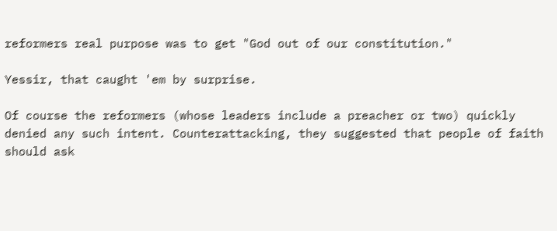reformers real purpose was to get "God out of our constitution."

Yessir, that caught 'em by surprise.

Of course the reformers (whose leaders include a preacher or two) quickly denied any such intent. Counterattacking, they suggested that people of faith should ask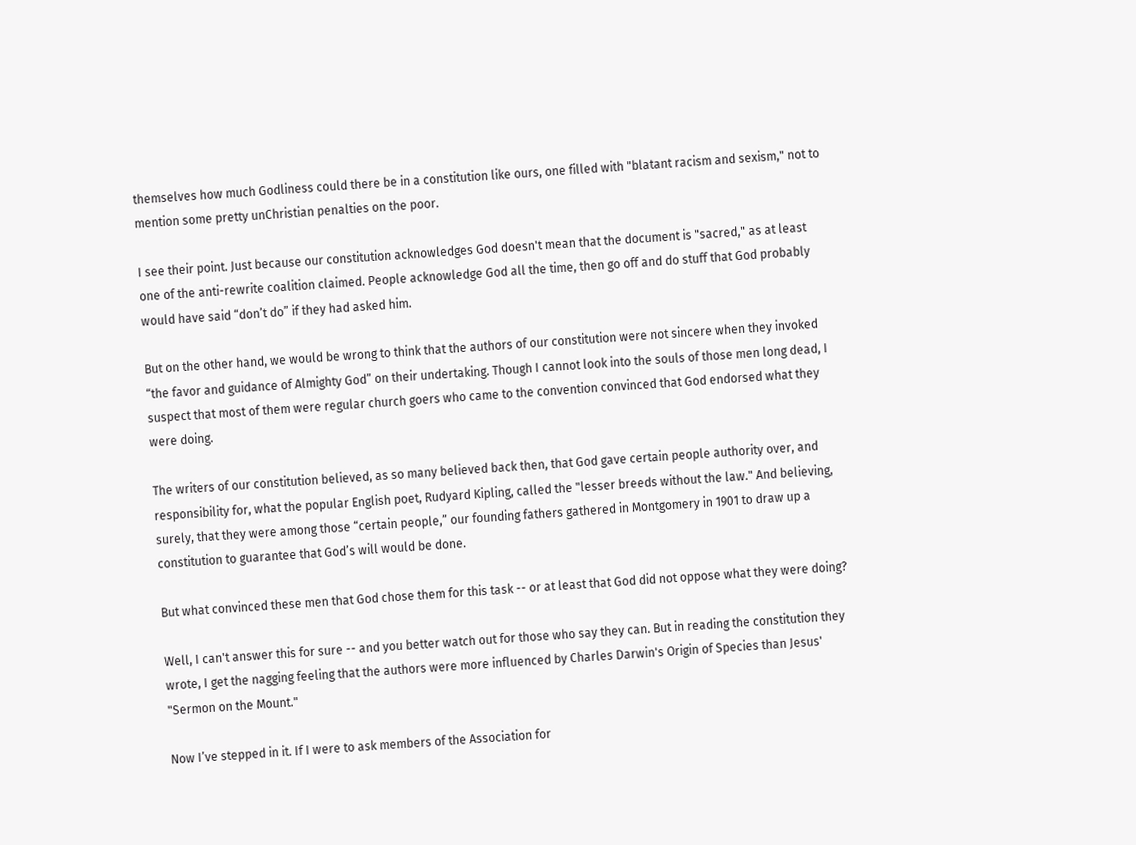themselves how much Godliness could there be in a constitution like ours, one filled with "blatant racism and sexism," not to mention some pretty unChristian penalties on the poor.

I see their point. Just because our constitution acknowledges God doesn't mean that the document is "sacred," as at least one of the anti-rewrite coalition claimed. People acknowledge God all the time, then go off and do stuff that God probably would have said “don’t do” if they had asked him.

But on the other hand, we would be wrong to think that the authors of our constitution were not sincere when they invoked “the favor and guidance of Almighty God” on their undertaking. Though I cannot look into the souls of those men long dead, I suspect that most of them were regular church goers who came to the convention convinced that God endorsed what they were doing.

The writers of our constitution believed, as so many believed back then, that God gave certain people authority over, and responsibility for, what the popular English poet, Rudyard Kipling, called the "lesser breeds without the law." And believing, surely, that they were among those “certain people,” our founding fathers gathered in Montgomery in 1901 to draw up a constitution to guarantee that God’s will would be done.

But what convinced these men that God chose them for this task -- or at least that God did not oppose what they were doing?

Well, I can't answer this for sure -- and you better watch out for those who say they can. But in reading the constitution they wrote, I get the nagging feeling that the authors were more influenced by Charles Darwin's Origin of Species than Jesus' "Sermon on the Mount."

Now I’ve stepped in it. If I were to ask members of the Association for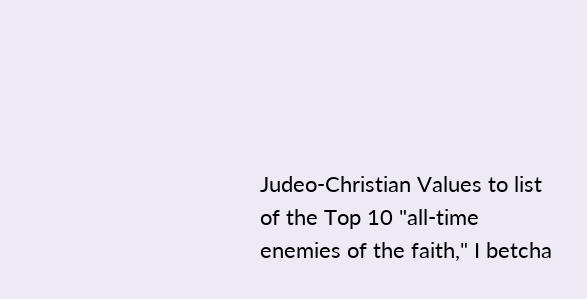Judeo-Christian Values to list of the Top 10 "all-time enemies of the faith," I betcha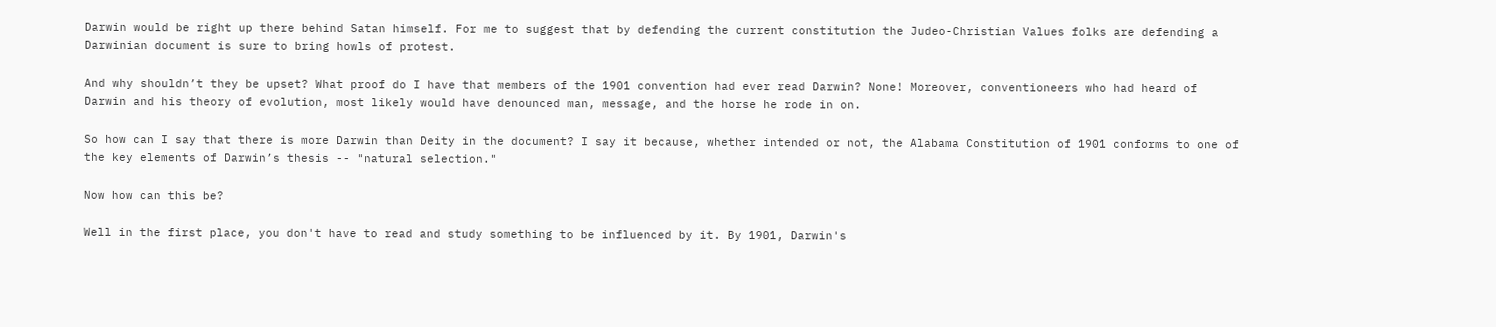Darwin would be right up there behind Satan himself. For me to suggest that by defending the current constitution the Judeo-Christian Values folks are defending a Darwinian document is sure to bring howls of protest.

And why shouldn’t they be upset? What proof do I have that members of the 1901 convention had ever read Darwin? None! Moreover, conventioneers who had heard of Darwin and his theory of evolution, most likely would have denounced man, message, and the horse he rode in on.

So how can I say that there is more Darwin than Deity in the document? I say it because, whether intended or not, the Alabama Constitution of 1901 conforms to one of the key elements of Darwin’s thesis -- "natural selection."

Now how can this be?

Well in the first place, you don't have to read and study something to be influenced by it. By 1901, Darwin's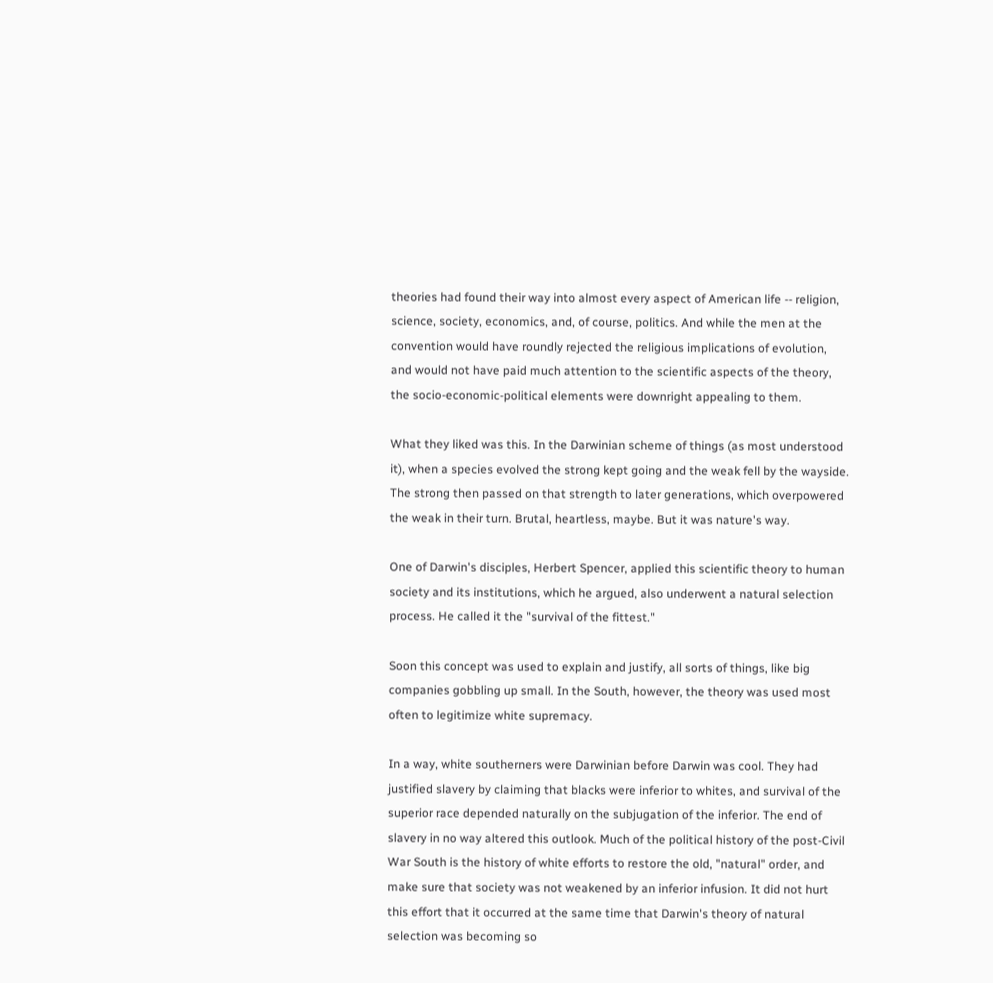theories had found their way into almost every aspect of American life -- religion, science, society, economics, and, of course, politics. And while the men at the convention would have roundly rejected the religious implications of evolution, and would not have paid much attention to the scientific aspects of the theory, the socio-economic-political elements were downright appealing to them.

What they liked was this. In the Darwinian scheme of things (as most understood it), when a species evolved the strong kept going and the weak fell by the wayside. The strong then passed on that strength to later generations, which overpowered the weak in their turn. Brutal, heartless, maybe. But it was nature's way.

One of Darwin's disciples, Herbert Spencer, applied this scientific theory to human society and its institutions, which he argued, also underwent a natural selection process. He called it the "survival of the fittest."

Soon this concept was used to explain and justify, all sorts of things, like big companies gobbling up small. In the South, however, the theory was used most often to legitimize white supremacy.

In a way, white southerners were Darwinian before Darwin was cool. They had justified slavery by claiming that blacks were inferior to whites, and survival of the superior race depended naturally on the subjugation of the inferior. The end of slavery in no way altered this outlook. Much of the political history of the post-Civil War South is the history of white efforts to restore the old, "natural" order, and make sure that society was not weakened by an inferior infusion. It did not hurt this effort that it occurred at the same time that Darwin's theory of natural selection was becoming so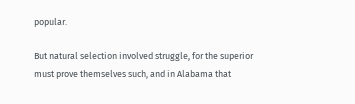popular.

But natural selection involved struggle, for the superior must prove themselves such, and in Alabama that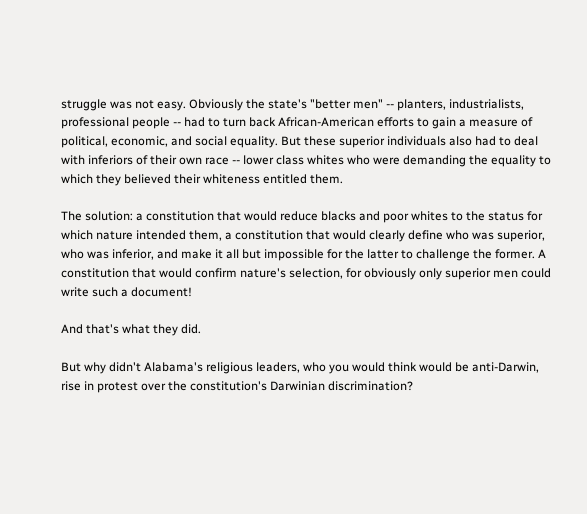struggle was not easy. Obviously the state's "better men" -- planters, industrialists, professional people -- had to turn back African-American efforts to gain a measure of political, economic, and social equality. But these superior individuals also had to deal with inferiors of their own race -- lower class whites who were demanding the equality to which they believed their whiteness entitled them.

The solution: a constitution that would reduce blacks and poor whites to the status for which nature intended them, a constitution that would clearly define who was superior, who was inferior, and make it all but impossible for the latter to challenge the former. A constitution that would confirm nature's selection, for obviously only superior men could write such a document!

And that's what they did.

But why didn't Alabama's religious leaders, who you would think would be anti-Darwin, rise in protest over the constitution's Darwinian discrimination?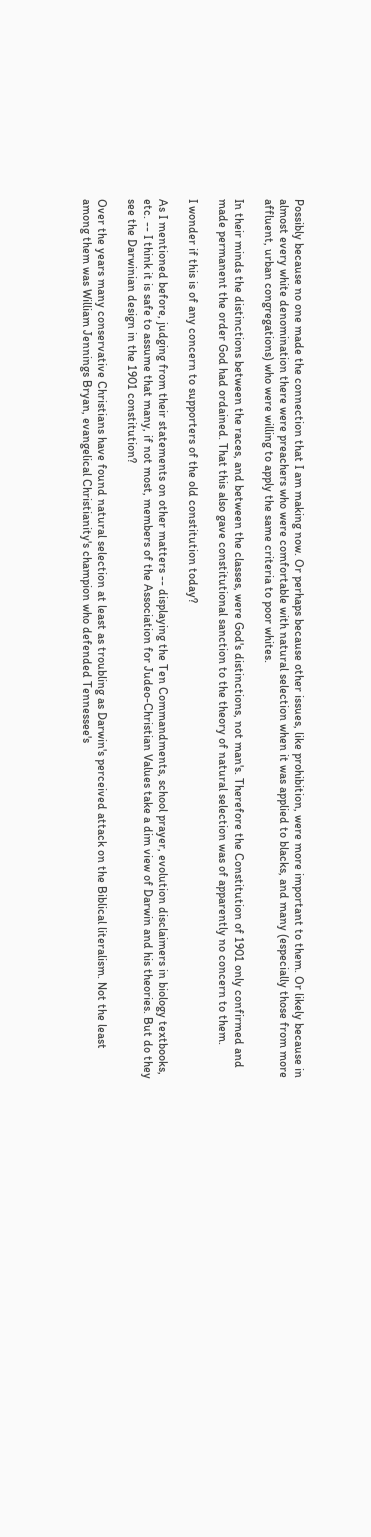Possibly because no one made the connection that I am making now. Or perhaps because other issues, like prohibition, were more important to them. Or likely because in almost every white denomination there were preachers who were comfortable with natural selection when it was applied to blacks, and many (especially those from more affluent, urban congregations) who were willing to apply the same criteria to poor whites.

In their minds the distinctions between the races, and between the classes, were God's distinctions, not man's. Therefore the Constitution of 1901 only confirmed and made permanent the order God had ordained. That this also gave constitutional sanction to the theory of natural selection was of apparently no concern to them.

I wonder if this is of any concern to supporters of the old constitution today?

As I mentioned before, judging from their statements on other matters -- displaying the Ten Commandments, school prayer, evolution disclaimers in biology textbooks, etc. -- I think it is safe to assume that many, if not most, members of the Association for Judeo-Christian Values take a dim view of Darwin and his theories. But do they see the Darwinian design in the 1901 constitution?

Over the years many conservative Christians have found natural selection at least as troubling as Darwin's perceived attack on the Biblical literalism. Not the least among them was William Jennings Bryan, evangelical Christianity's champion who defended Tennessee's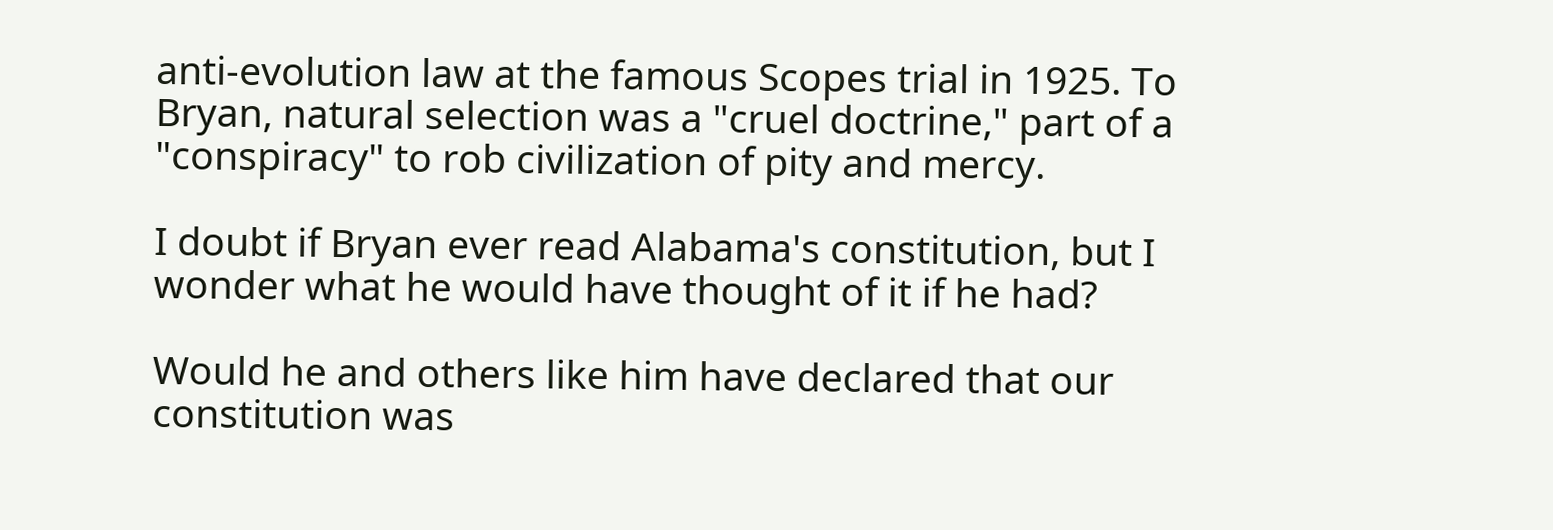anti-evolution law at the famous Scopes trial in 1925. To Bryan, natural selection was a "cruel doctrine," part of a "conspiracy" to rob civilization of pity and mercy.

I doubt if Bryan ever read Alabama's constitution, but I wonder what he would have thought of it if he had?

Would he and others like him have declared that our constitution was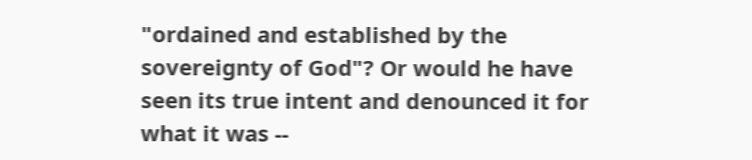"ordained and established by the sovereignty of God"? Or would he have seen its true intent and denounced it for what it was --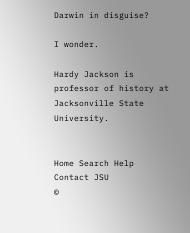Darwin in disguise?

I wonder.

Hardy Jackson is professor of history at Jacksonville State University.


Home Search Help Contact JSU
©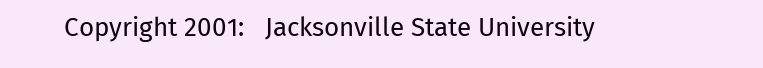Copyright 2001:   Jacksonville State University